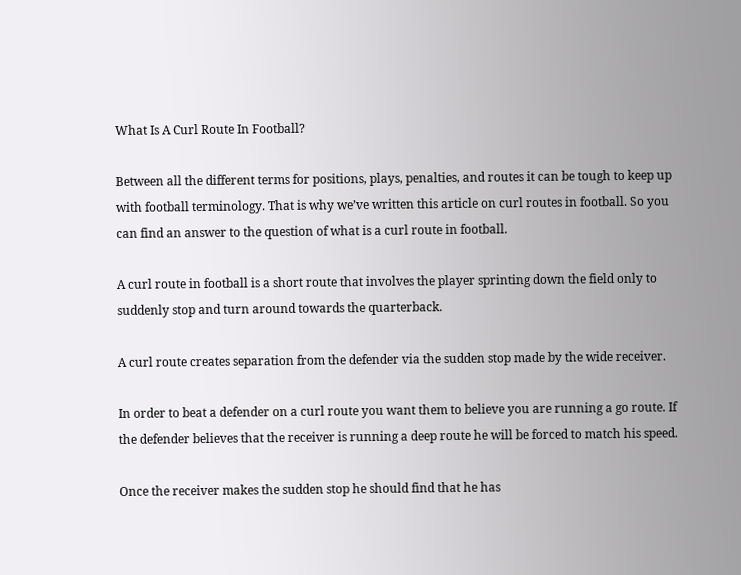What Is A Curl Route In Football?

Between all the different terms for positions, plays, penalties, and routes it can be tough to keep up with football terminology. That is why we’ve written this article on curl routes in football. So you can find an answer to the question of what is a curl route in football.

A curl route in football is a short route that involves the player sprinting down the field only to suddenly stop and turn around towards the quarterback.

A curl route creates separation from the defender via the sudden stop made by the wide receiver.

In order to beat a defender on a curl route you want them to believe you are running a go route. If the defender believes that the receiver is running a deep route he will be forced to match his speed.

Once the receiver makes the sudden stop he should find that he has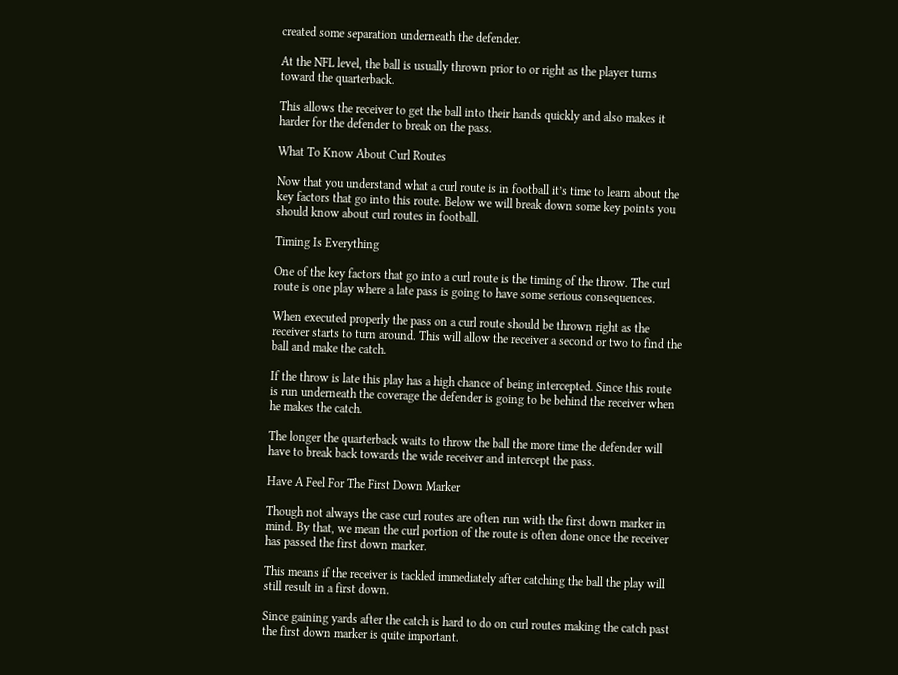created some separation underneath the defender.

At the NFL level, the ball is usually thrown prior to or right as the player turns toward the quarterback.

This allows the receiver to get the ball into their hands quickly and also makes it harder for the defender to break on the pass.

What To Know About Curl Routes

Now that you understand what a curl route is in football it’s time to learn about the key factors that go into this route. Below we will break down some key points you should know about curl routes in football.

Timing Is Everything

One of the key factors that go into a curl route is the timing of the throw. The curl route is one play where a late pass is going to have some serious consequences.

When executed properly the pass on a curl route should be thrown right as the receiver starts to turn around. This will allow the receiver a second or two to find the ball and make the catch.

If the throw is late this play has a high chance of being intercepted. Since this route is run underneath the coverage the defender is going to be behind the receiver when he makes the catch.

The longer the quarterback waits to throw the ball the more time the defender will have to break back towards the wide receiver and intercept the pass.

Have A Feel For The First Down Marker

Though not always the case curl routes are often run with the first down marker in mind. By that, we mean the curl portion of the route is often done once the receiver has passed the first down marker.

This means if the receiver is tackled immediately after catching the ball the play will still result in a first down.

Since gaining yards after the catch is hard to do on curl routes making the catch past the first down marker is quite important.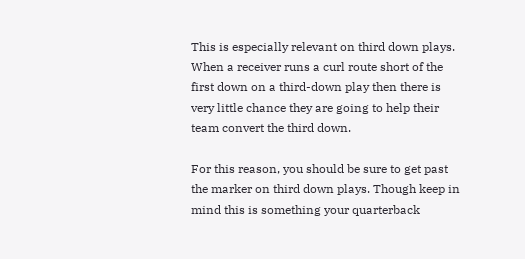This is especially relevant on third down plays. When a receiver runs a curl route short of the first down on a third-down play then there is very little chance they are going to help their team convert the third down.

For this reason, you should be sure to get past the marker on third down plays. Though keep in mind this is something your quarterback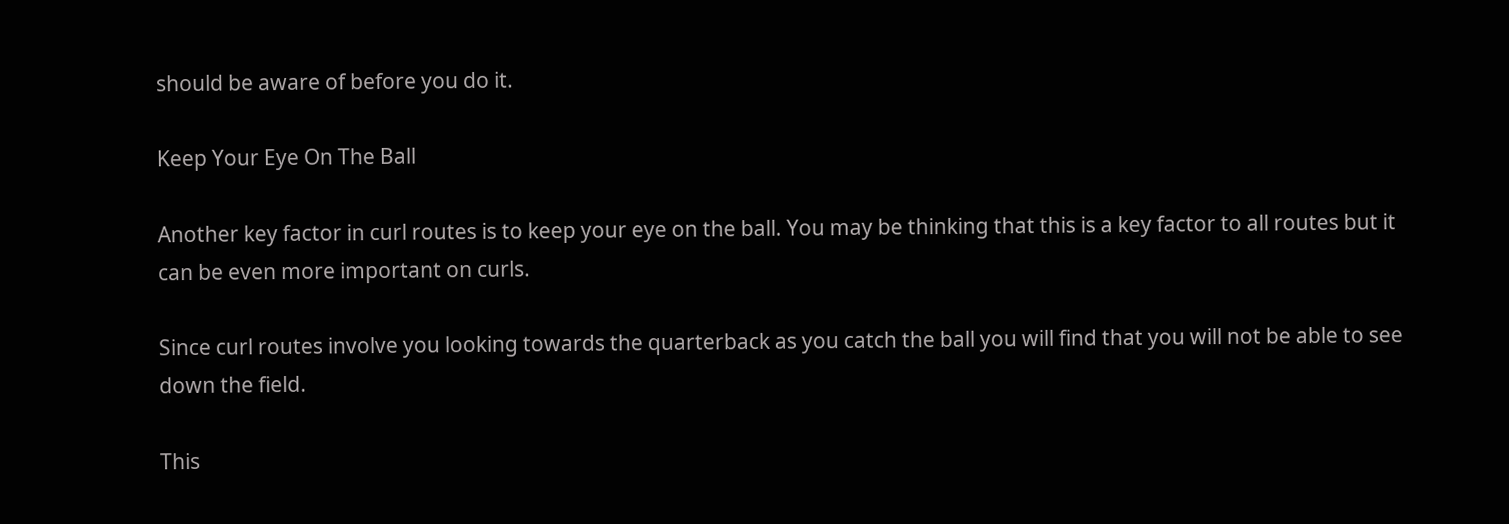should be aware of before you do it.

Keep Your Eye On The Ball

Another key factor in curl routes is to keep your eye on the ball. You may be thinking that this is a key factor to all routes but it can be even more important on curls.

Since curl routes involve you looking towards the quarterback as you catch the ball you will find that you will not be able to see down the field.

This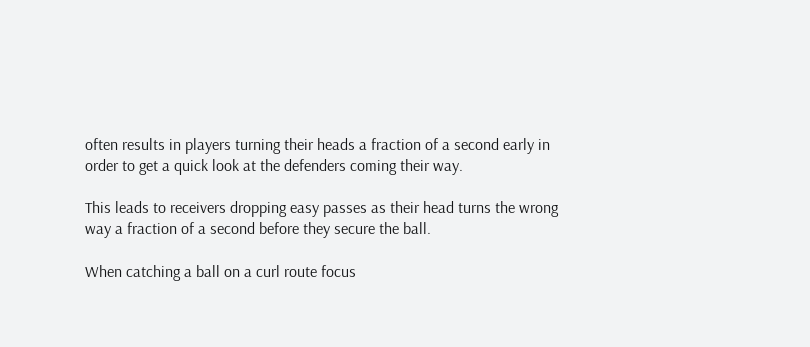often results in players turning their heads a fraction of a second early in order to get a quick look at the defenders coming their way.

This leads to receivers dropping easy passes as their head turns the wrong way a fraction of a second before they secure the ball.

When catching a ball on a curl route focus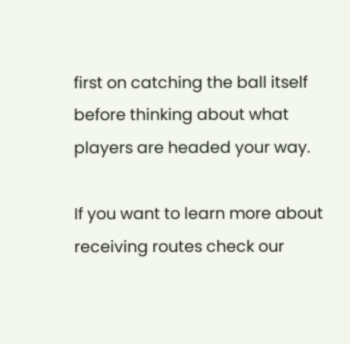first on catching the ball itself before thinking about what players are headed your way.

If you want to learn more about receiving routes check our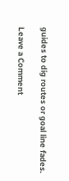guides to dig routes or goal line fades.

Leave a Comment